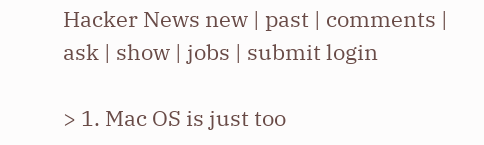Hacker News new | past | comments | ask | show | jobs | submit login

> 1. Mac OS is just too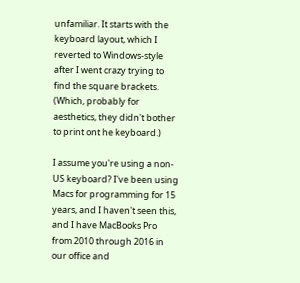unfamiliar. It starts with the keyboard layout, which I reverted to Windows-style after I went crazy trying to find the square brackets. (Which, probably for aesthetics, they didn't bother to print ont he keyboard.)

I assume you're using a non-US keyboard? I've been using Macs for programming for 15 years, and I haven't seen this, and I have MacBooks Pro from 2010 through 2016 in our office and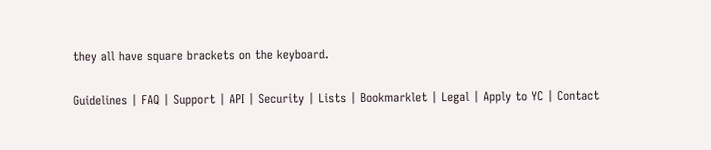they all have square brackets on the keyboard.

Guidelines | FAQ | Support | API | Security | Lists | Bookmarklet | Legal | Apply to YC | Contact